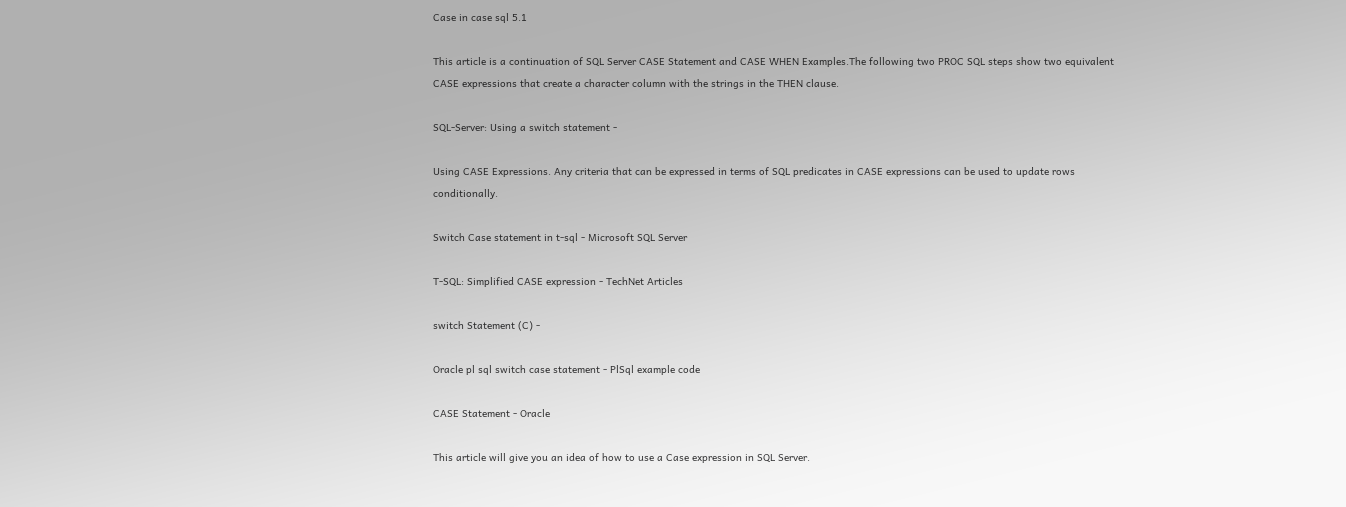Case in case sql 5.1

This article is a continuation of SQL Server CASE Statement and CASE WHEN Examples.The following two PROC SQL steps show two equivalent CASE expressions that create a character column with the strings in the THEN clause.

SQL-Server: Using a switch statement -

Using CASE Expressions. Any criteria that can be expressed in terms of SQL predicates in CASE expressions can be used to update rows conditionally.

Switch Case statement in t-sql - Microsoft SQL Server

T-SQL: Simplified CASE expression - TechNet Articles

switch Statement (C) -

Oracle pl sql switch case statement - PlSql example code

CASE Statement - Oracle

This article will give you an idea of how to use a Case expression in SQL Server.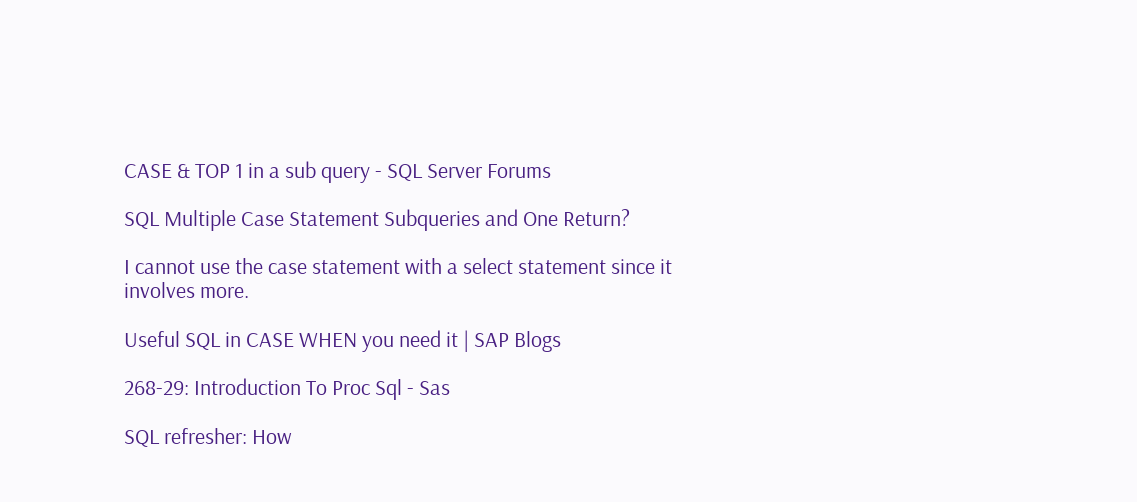CASE & TOP 1 in a sub query - SQL Server Forums

SQL Multiple Case Statement Subqueries and One Return?

I cannot use the case statement with a select statement since it involves more.

Useful SQL in CASE WHEN you need it | SAP Blogs

268-29: Introduction To Proc Sql - Sas

SQL refresher: How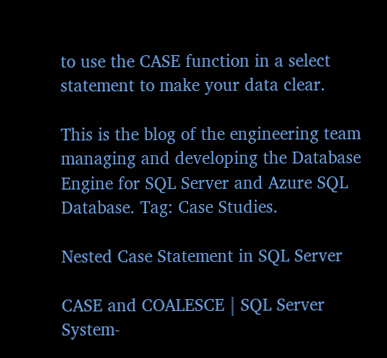to use the CASE function in a select statement to make your data clear.

This is the blog of the engineering team managing and developing the Database Engine for SQL Server and Azure SQL Database. Tag: Case Studies.

Nested Case Statement in SQL Server

CASE and COALESCE | SQL Server System-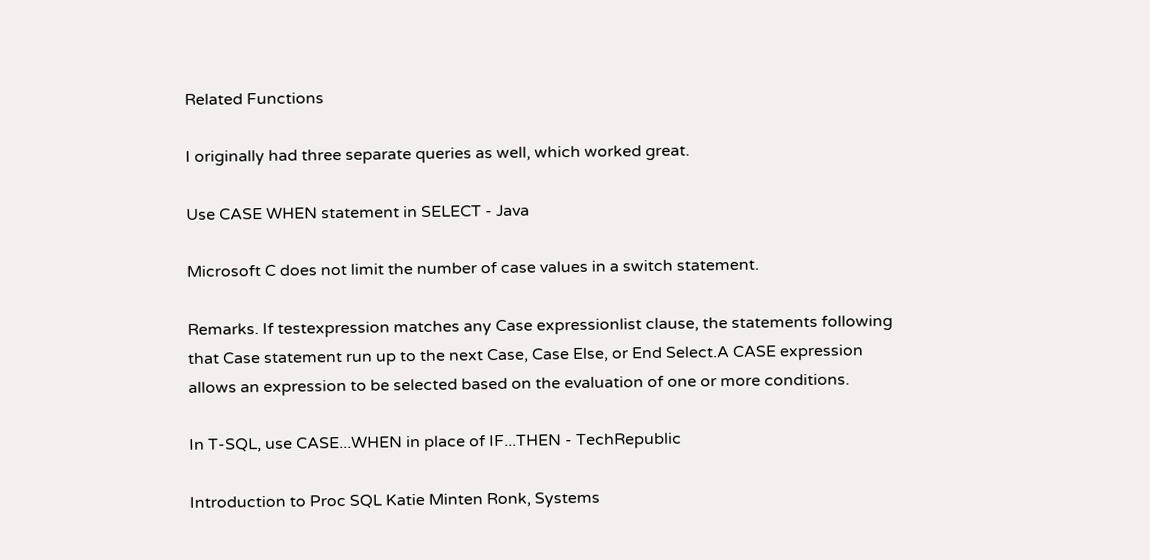Related Functions

I originally had three separate queries as well, which worked great.

Use CASE WHEN statement in SELECT - Java

Microsoft C does not limit the number of case values in a switch statement.

Remarks. If testexpression matches any Case expressionlist clause, the statements following that Case statement run up to the next Case, Case Else, or End Select.A CASE expression allows an expression to be selected based on the evaluation of one or more conditions.

In T-SQL, use CASE...WHEN in place of IF...THEN - TechRepublic

Introduction to Proc SQL Katie Minten Ronk, Systems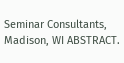Seminar Consultants, Madison, WI ABSTRACT.